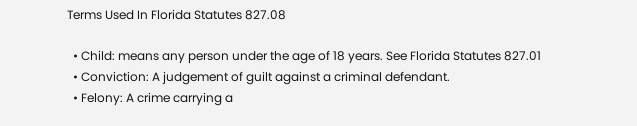Terms Used In Florida Statutes 827.08

  • Child: means any person under the age of 18 years. See Florida Statutes 827.01
  • Conviction: A judgement of guilt against a criminal defendant.
  • Felony: A crime carrying a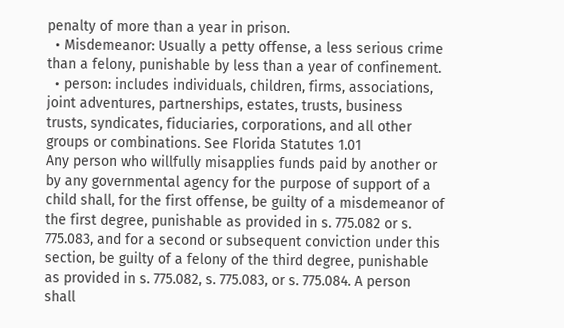penalty of more than a year in prison.
  • Misdemeanor: Usually a petty offense, a less serious crime than a felony, punishable by less than a year of confinement.
  • person: includes individuals, children, firms, associations, joint adventures, partnerships, estates, trusts, business trusts, syndicates, fiduciaries, corporations, and all other groups or combinations. See Florida Statutes 1.01
Any person who willfully misapplies funds paid by another or by any governmental agency for the purpose of support of a child shall, for the first offense, be guilty of a misdemeanor of the first degree, punishable as provided in s. 775.082 or s. 775.083, and for a second or subsequent conviction under this section, be guilty of a felony of the third degree, punishable as provided in s. 775.082, s. 775.083, or s. 775.084. A person shall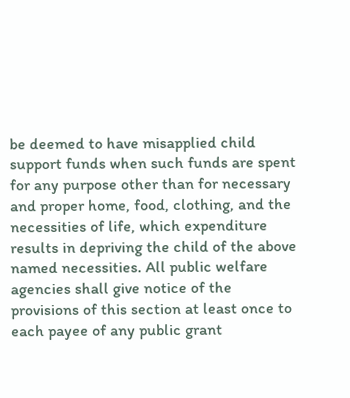be deemed to have misapplied child support funds when such funds are spent for any purpose other than for necessary and proper home, food, clothing, and the necessities of life, which expenditure results in depriving the child of the above named necessities. All public welfare agencies shall give notice of the provisions of this section at least once to each payee of any public grant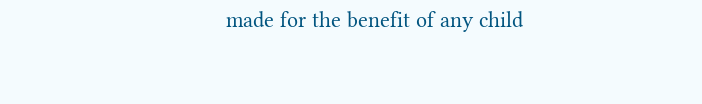made for the benefit of any child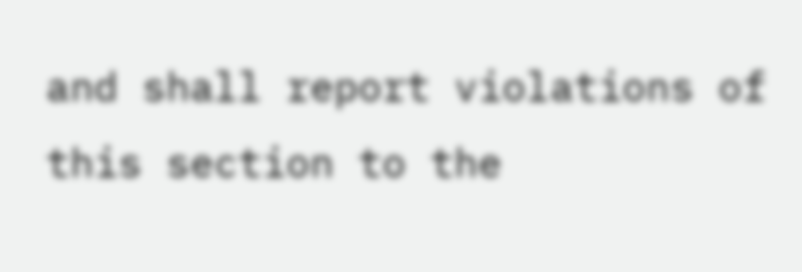and shall report violations of this section to the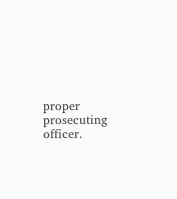proper prosecuting officer.